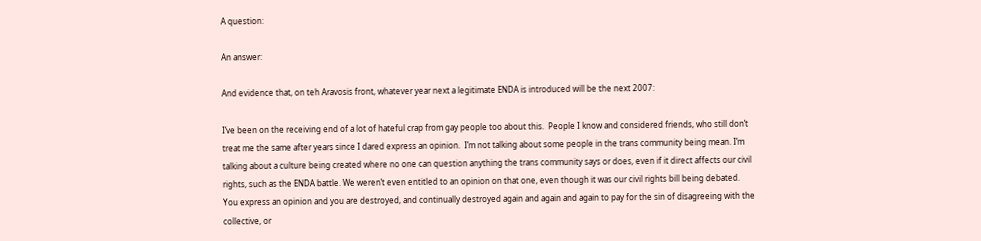A question:

An answer:

And evidence that, on teh Aravosis front, whatever year next a legitimate ENDA is introduced will be the next 2007:

I’ve been on the receiving end of a lot of hateful crap from gay people too about this.  People I know and considered friends, who still don’t treat me the same after years since I dared express an opinion.  I’m not talking about some people in the trans community being mean. I’m talking about a culture being created where no one can question anything the trans community says or does, even if it direct affects our civil rights, such as the ENDA battle. We weren’t even entitled to an opinion on that one, even though it was our civil rights bill being debated.  You express an opinion and you are destroyed, and continually destroyed again and again and again to pay for the sin of disagreeing with the collective, or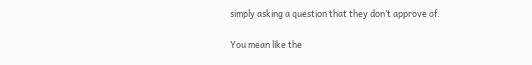simply asking a question that they don’t approve of.

You mean like the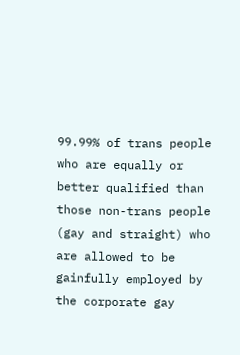99.99% of trans people who are equally or better qualified than those non-trans people (gay and straight) who are allowed to be gainfully employed by the corporate gay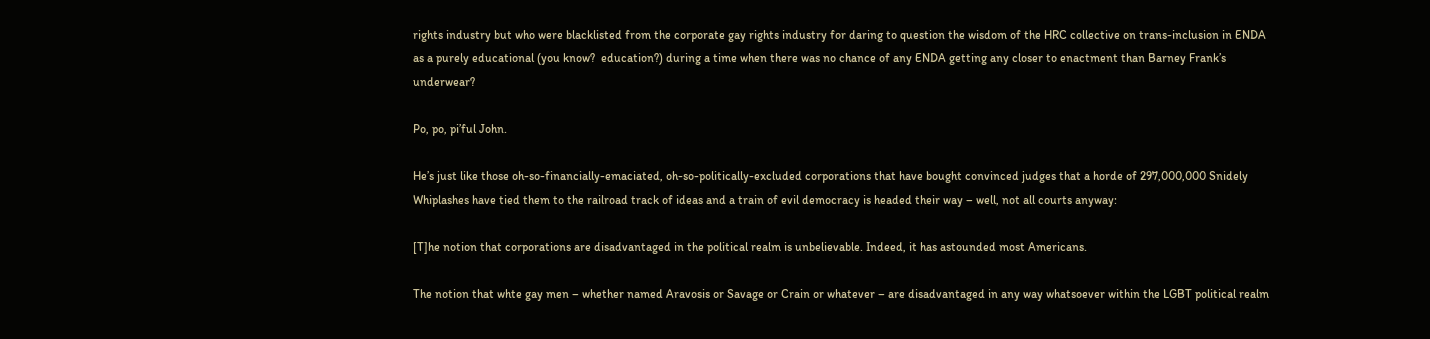rights industry but who were blacklisted from the corporate gay rights industry for daring to question the wisdom of the HRC collective on trans-inclusion in ENDA as a purely educational (you know?  education?) during a time when there was no chance of any ENDA getting any closer to enactment than Barney Frank’s underwear?

Po, po, pi’ful John.

He’s just like those oh-so-financially-emaciated, oh-so-politically-excluded corporations that have bought convinced judges that a horde of 297,000,000 Snidely Whiplashes have tied them to the railroad track of ideas and a train of evil democracy is headed their way – well, not all courts anyway:

[T]he notion that corporations are disadvantaged in the political realm is unbelievable. Indeed, it has astounded most Americans.

The notion that whte gay men – whether named Aravosis or Savage or Crain or whatever – are disadvantaged in any way whatsoever within the LGBT political realm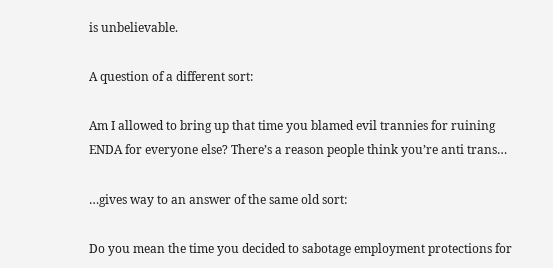is unbelievable.

A question of a different sort:

Am I allowed to bring up that time you blamed evil trannies for ruining ENDA for everyone else? There’s a reason people think you’re anti trans…

…gives way to an answer of the same old sort:

Do you mean the time you decided to sabotage employment protections for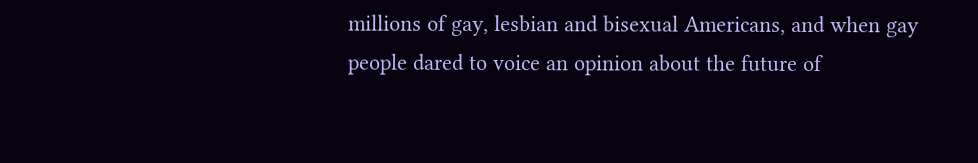millions of gay, lesbian and bisexual Americans, and when gay people dared to voice an opinion about the future of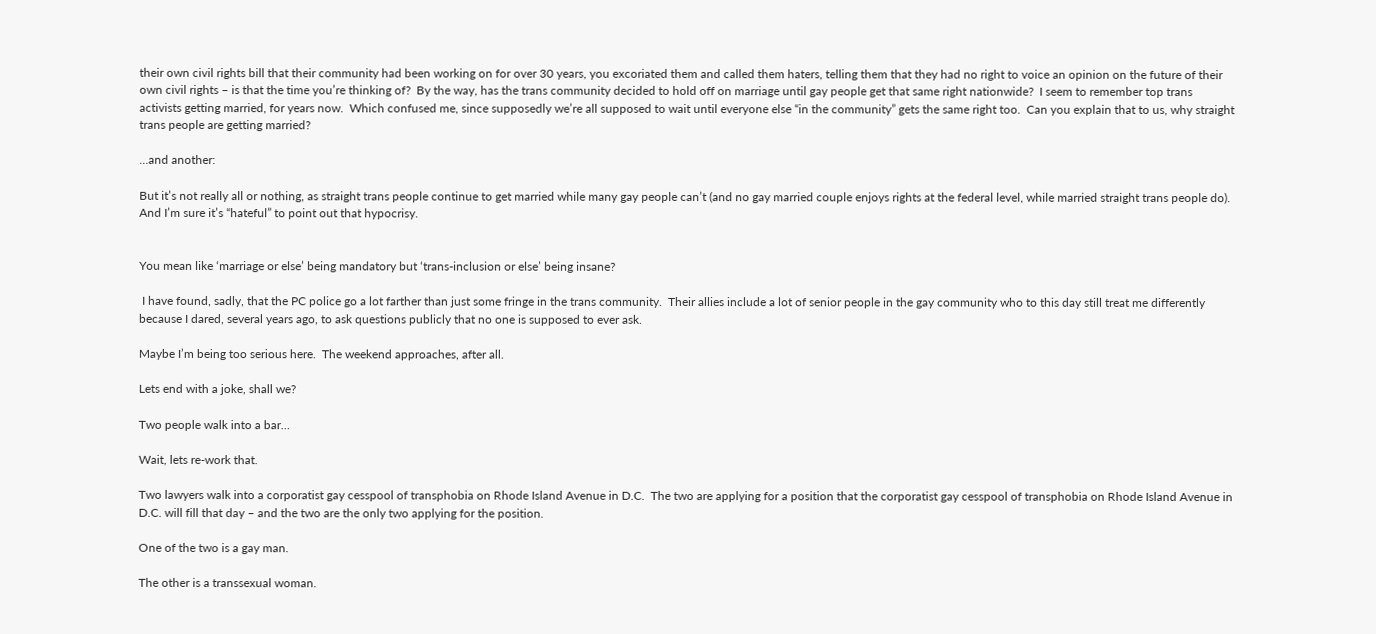their own civil rights bill that their community had been working on for over 30 years, you excoriated them and called them haters, telling them that they had no right to voice an opinion on the future of their own civil rights – is that the time you’re thinking of?  By the way, has the trans community decided to hold off on marriage until gay people get that same right nationwide?  I seem to remember top trans activists getting married, for years now.  Which confused me, since supposedly we’re all supposed to wait until everyone else “in the community” gets the same right too.  Can you explain that to us, why straight trans people are getting married?

…and another:

But it’s not really all or nothing, as straight trans people continue to get married while many gay people can’t (and no gay married couple enjoys rights at the federal level, while married straight trans people do). And I’m sure it’s “hateful” to point out that hypocrisy.


You mean like ‘marriage or else’ being mandatory but ‘trans-inclusion or else’ being insane?

 I have found, sadly, that the PC police go a lot farther than just some fringe in the trans community.  Their allies include a lot of senior people in the gay community who to this day still treat me differently because I dared, several years ago, to ask questions publicly that no one is supposed to ever ask.

Maybe I’m being too serious here.  The weekend approaches, after all.

Lets end with a joke, shall we?

Two people walk into a bar…

Wait, lets re-work that.

Two lawyers walk into a corporatist gay cesspool of transphobia on Rhode Island Avenue in D.C.  The two are applying for a position that the corporatist gay cesspool of transphobia on Rhode Island Avenue in D.C. will fill that day – and the two are the only two applying for the position.

One of the two is a gay man.

The other is a transsexual woman.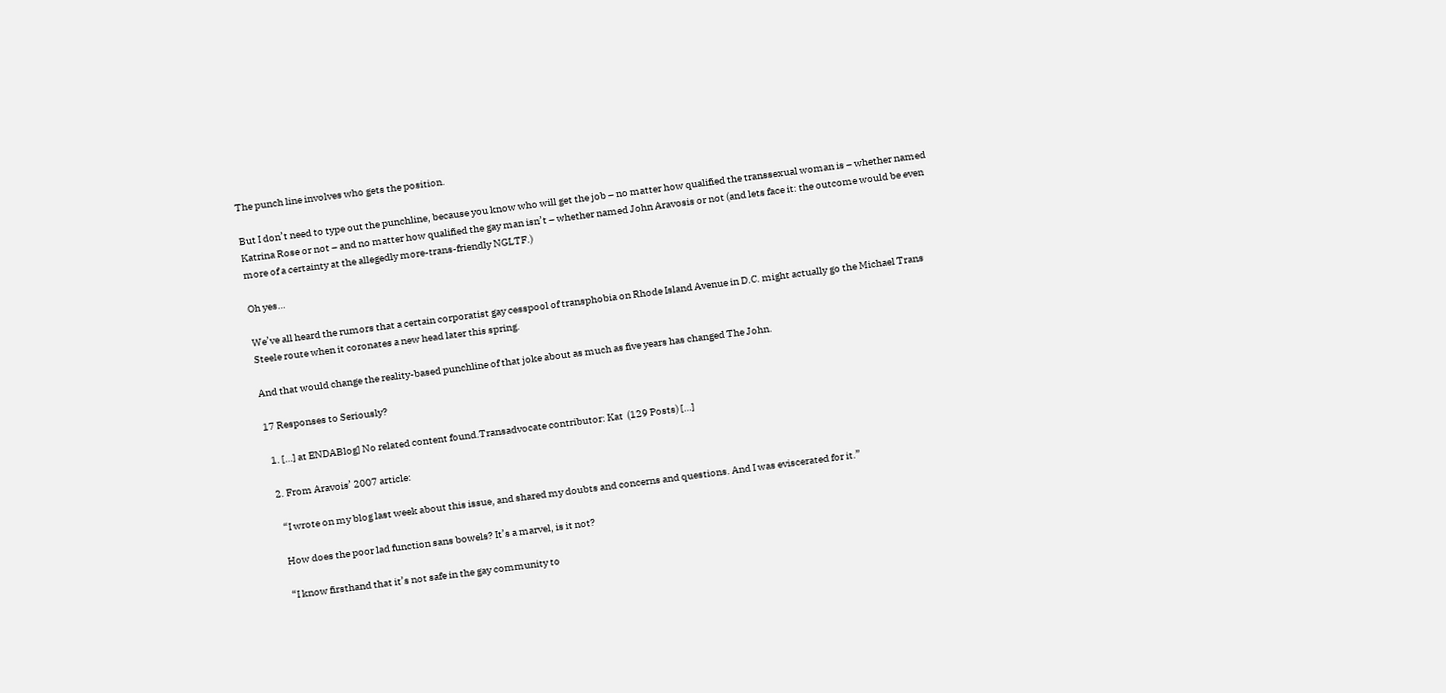The punch line involves who gets the position.

But I don’t need to type out the punchline, because you know who will get the job – no matter how qualified the transsexual woman is – whether named Katrina Rose or not – and no matter how qualified the gay man isn’t – whether named John Aravosis or not (and lets face it: the outcome would be even more of a certainty at the allegedly more-trans-friendly NGLTF.)

Oh yes…

We’ve all heard the rumors that a certain corporatist gay cesspool of transphobia on Rhode Island Avenue in D.C. might actually go the Michael Trans Steele route when it coronates a new head later this spring.

And that would change the reality-based punchline of that joke about as much as five years has changed The John.

17 Responses to Seriously?

  1. […] at ENDABlog] No related content found.Transadvocate contributor: Kat  (129 Posts) […]

  2. From Aravois’ 2007 article:

    “I wrote on my blog last week about this issue, and shared my doubts and concerns and questions. And I was eviscerated for it.”

    How does the poor lad function sans bowels? It’s a marvel, is it not?

    “I know firsthand that it’s not safe in the gay community to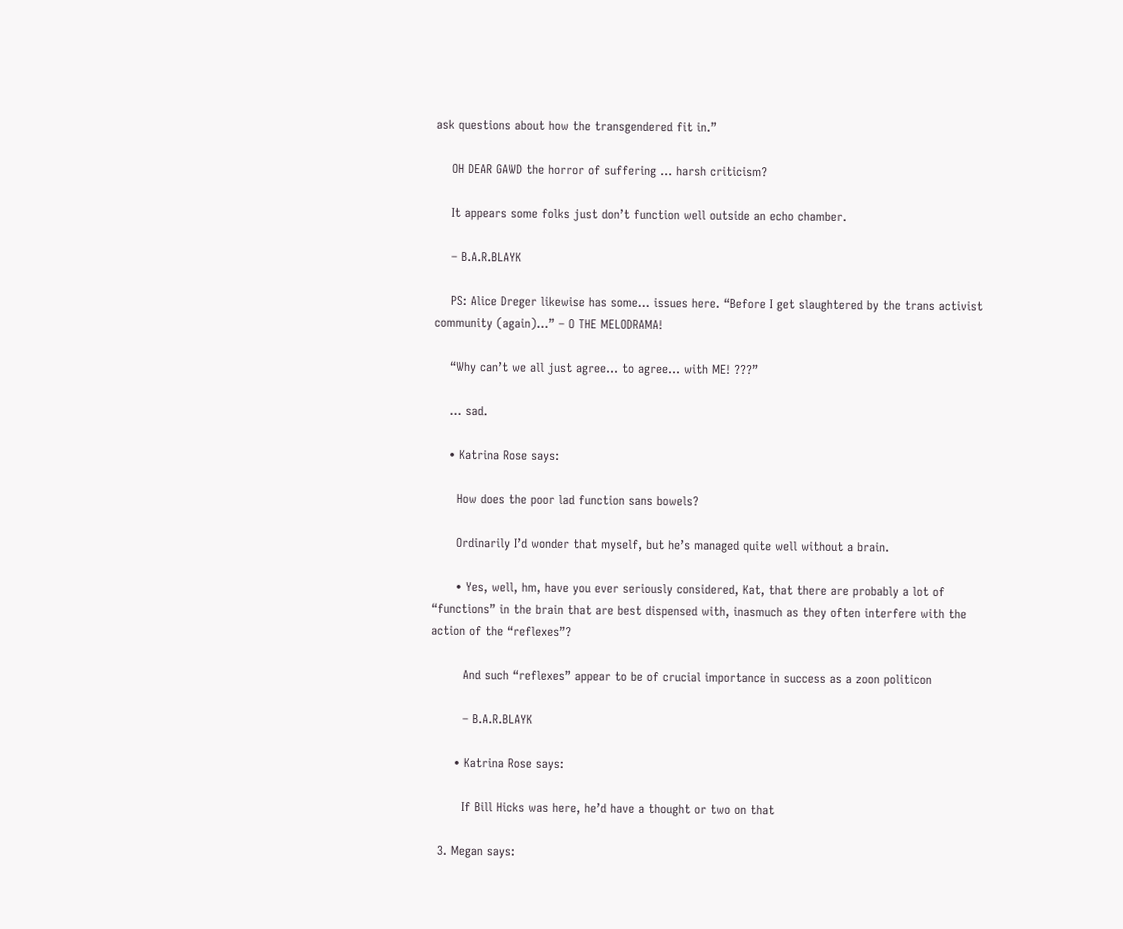ask questions about how the transgendered fit in.”

    OH DEAR GAWD the horror of suffering … harsh criticism?

    It appears some folks just don’t function well outside an echo chamber.

    – B.A.R.BLAYK

    PS: Alice Dreger likewise has some… issues here. “Before I get slaughtered by the trans activist community (again)…” – O THE MELODRAMA!

    “Why can’t we all just agree… to agree… with ME! ???”

    … sad.

    • Katrina Rose says:

      How does the poor lad function sans bowels?

      Ordinarily I’d wonder that myself, but he’s managed quite well without a brain.

      • Yes, well, hm, have you ever seriously considered, Kat, that there are probably a lot of “functions” in the brain that are best dispensed with, inasmuch as they often interfere with the action of the “reflexes”?

        And such “reflexes” appear to be of crucial importance in success as a zoon politicon

        – B.A.R.BLAYK

      • Katrina Rose says:

        If Bill Hicks was here, he’d have a thought or two on that

  3. Megan says: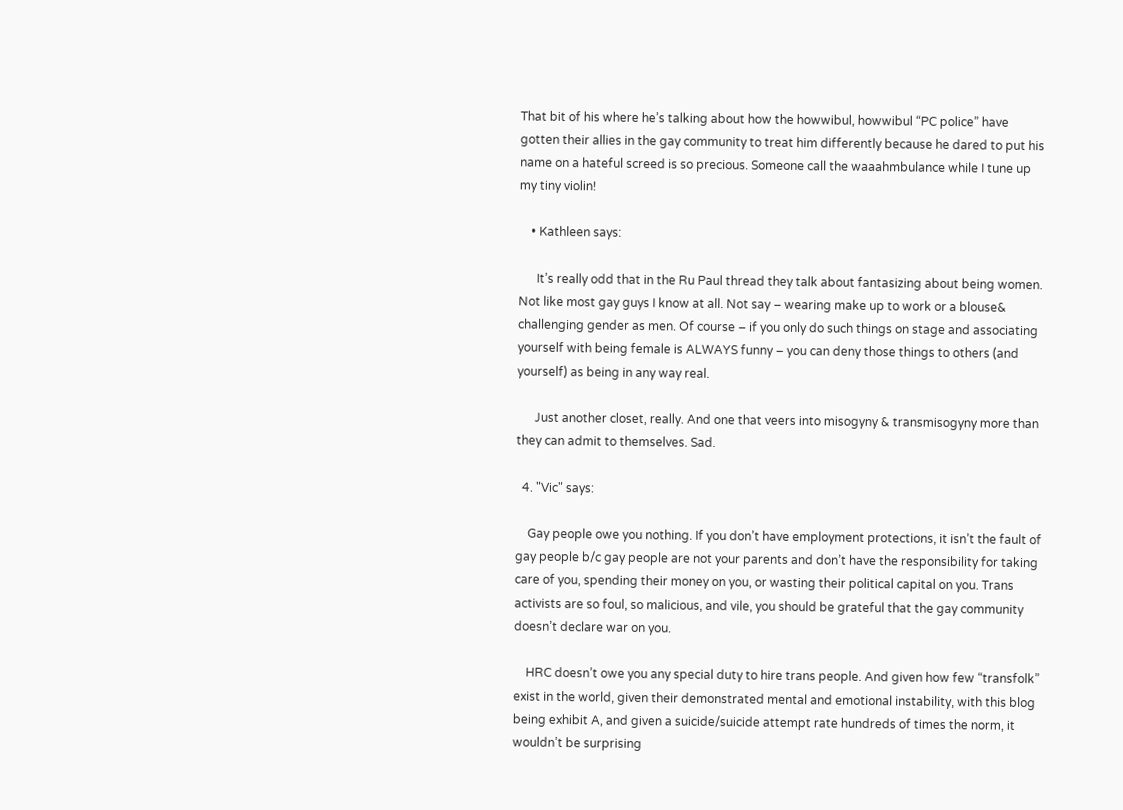That bit of his where he’s talking about how the howwibul, howwibul “PC police” have gotten their allies in the gay community to treat him differently because he dared to put his name on a hateful screed is so precious. Someone call the waaahmbulance while I tune up my tiny violin!

    • Kathleen says:

      It’s really odd that in the Ru Paul thread they talk about fantasizing about being women. Not like most gay guys I know at all. Not say – wearing make up to work or a blouse& challenging gender as men. Of course – if you only do such things on stage and associating yourself with being female is ALWAYS funny – you can deny those things to others (and yourself) as being in any way real.

      Just another closet, really. And one that veers into misogyny & transmisogyny more than they can admit to themselves. Sad.

  4. "Vic" says:

    Gay people owe you nothing. If you don’t have employment protections, it isn’t the fault of gay people b/c gay people are not your parents and don’t have the responsibility for taking care of you, spending their money on you, or wasting their political capital on you. Trans activists are so foul, so malicious, and vile, you should be grateful that the gay community doesn’t declare war on you.

    HRC doesn’t owe you any special duty to hire trans people. And given how few “transfolk” exist in the world, given their demonstrated mental and emotional instability, with this blog being exhibit A, and given a suicide/suicide attempt rate hundreds of times the norm, it wouldn’t be surprising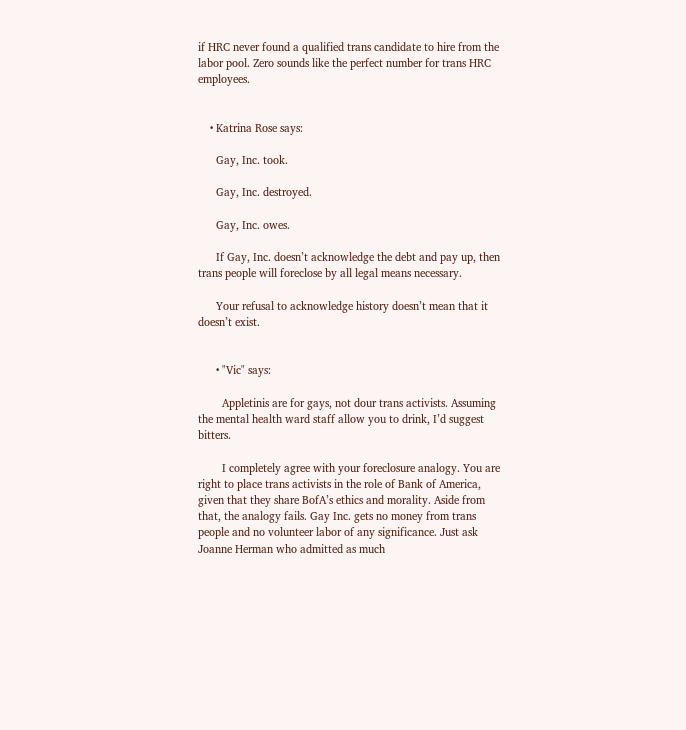if HRC never found a qualified trans candidate to hire from the labor pool. Zero sounds like the perfect number for trans HRC employees.


    • Katrina Rose says:

      Gay, Inc. took.

      Gay, Inc. destroyed.

      Gay, Inc. owes.

      If Gay, Inc. doesn’t acknowledge the debt and pay up, then trans people will foreclose by all legal means necessary.

      Your refusal to acknowledge history doesn’t mean that it doesn’t exist.


      • "Vic" says:

        Appletinis are for gays, not dour trans activists. Assuming the mental health ward staff allow you to drink, I’d suggest bitters.

        I completely agree with your foreclosure analogy. You are right to place trans activists in the role of Bank of America, given that they share BofA’s ethics and morality. Aside from that, the analogy fails. Gay Inc. gets no money from trans people and no volunteer labor of any significance. Just ask Joanne Herman who admitted as much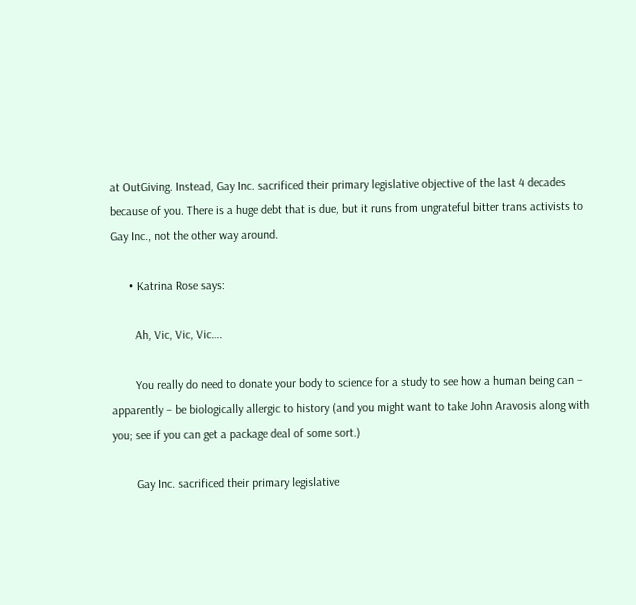at OutGiving. Instead, Gay Inc. sacrificed their primary legislative objective of the last 4 decades because of you. There is a huge debt that is due, but it runs from ungrateful bitter trans activists to Gay Inc., not the other way around.

      • Katrina Rose says:

        Ah, Vic, Vic, Vic….

        You really do need to donate your body to science for a study to see how a human being can – apparently – be biologically allergic to history (and you might want to take John Aravosis along with you; see if you can get a package deal of some sort.)

        Gay Inc. sacrificed their primary legislative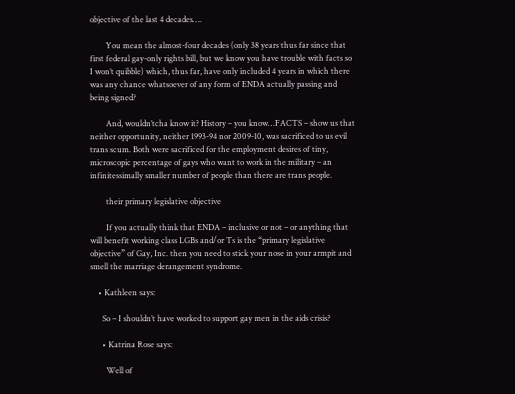objective of the last 4 decades….

        You mean the almost-four decades (only 38 years thus far since that first federal gay-only rights bill, but we know you have trouble with facts so I won’t quibble) which, thus far, have only included 4 years in which there was any chance whatsoever of any form of ENDA actually passing and being signed?

        And, wouldn’tcha know it? History – you know…FACTS – show us that neither opportunity, neither 1993-94 nor 2009-10, was sacrificed to us evil trans scum. Both were sacrificed for the employment desires of tiny, microscopic percentage of gays who want to work in the military – an infinitessimally smaller number of people than there are trans people.

        their primary legislative objective

        If you actually think that ENDA – inclusive or not – or anything that will benefit working class LGBs and/or Ts is the “primary legislative objective” of Gay, Inc. then you need to stick your nose in your armpit and smell the marriage derangement syndrome.

    • Kathleen says:

      So – I shouldn’t have worked to support gay men in the aids crisis?

      • Katrina Rose says:

        Well of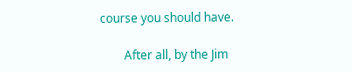course you should have.

        After all, by the Jim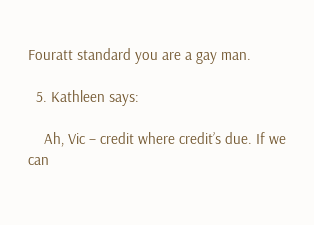Fouratt standard you are a gay man.

  5. Kathleen says:

    Ah, Vic – credit where credit’s due. If we can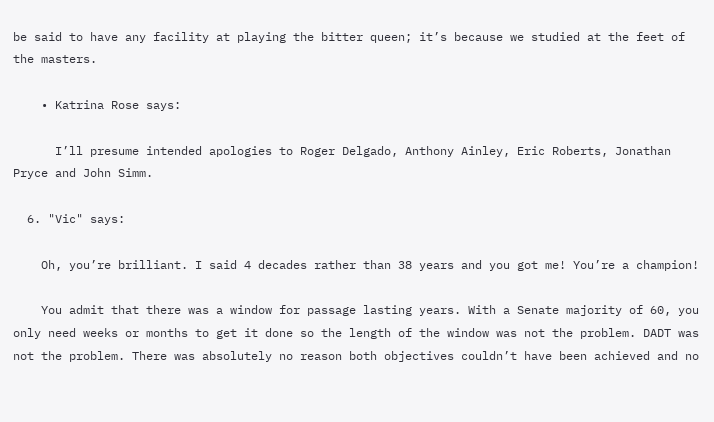be said to have any facility at playing the bitter queen; it’s because we studied at the feet of the masters.

    • Katrina Rose says:

      I’ll presume intended apologies to Roger Delgado, Anthony Ainley, Eric Roberts, Jonathan Pryce and John Simm.

  6. "Vic" says:

    Oh, you’re brilliant. I said 4 decades rather than 38 years and you got me! You’re a champion!

    You admit that there was a window for passage lasting years. With a Senate majority of 60, you only need weeks or months to get it done so the length of the window was not the problem. DADT was not the problem. There was absolutely no reason both objectives couldn’t have been achieved and no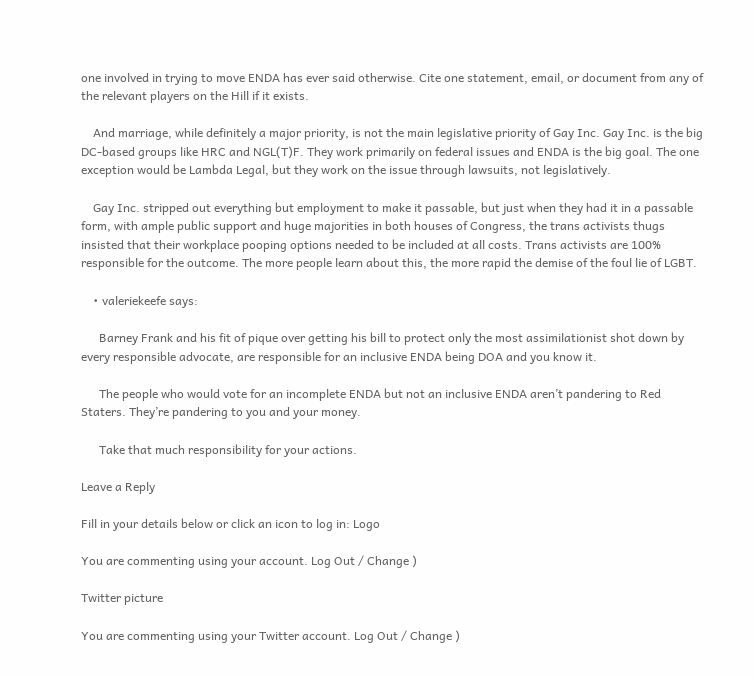one involved in trying to move ENDA has ever said otherwise. Cite one statement, email, or document from any of the relevant players on the Hill if it exists.

    And marriage, while definitely a major priority, is not the main legislative priority of Gay Inc. Gay Inc. is the big DC-based groups like HRC and NGL(T)F. They work primarily on federal issues and ENDA is the big goal. The one exception would be Lambda Legal, but they work on the issue through lawsuits, not legislatively.

    Gay Inc. stripped out everything but employment to make it passable, but just when they had it in a passable form, with ample public support and huge majorities in both houses of Congress, the trans activists thugs insisted that their workplace pooping options needed to be included at all costs. Trans activists are 100% responsible for the outcome. The more people learn about this, the more rapid the demise of the foul lie of LGBT.

    • valeriekeefe says:

      Barney Frank and his fit of pique over getting his bill to protect only the most assimilationist shot down by every responsible advocate, are responsible for an inclusive ENDA being DOA and you know it.

      The people who would vote for an incomplete ENDA but not an inclusive ENDA aren’t pandering to Red Staters. They’re pandering to you and your money.

      Take that much responsibility for your actions.

Leave a Reply

Fill in your details below or click an icon to log in: Logo

You are commenting using your account. Log Out / Change )

Twitter picture

You are commenting using your Twitter account. Log Out / Change )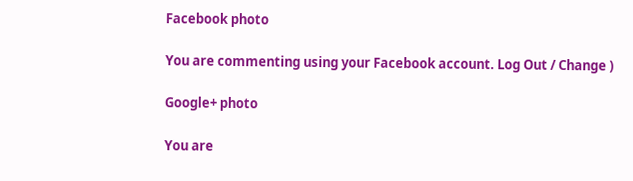Facebook photo

You are commenting using your Facebook account. Log Out / Change )

Google+ photo

You are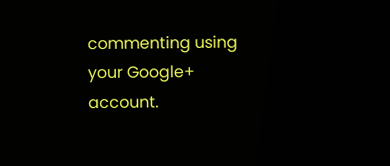commenting using your Google+ account.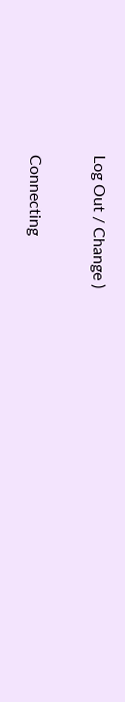Log Out / Change )

Connecting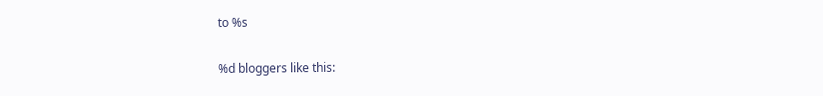to %s

%d bloggers like this: